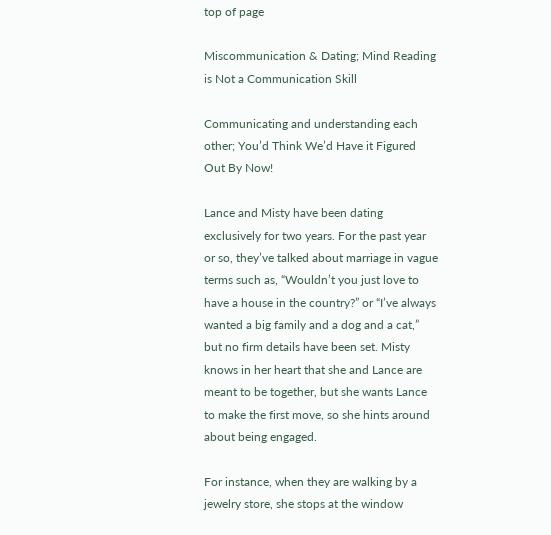top of page

Miscommunication & Dating; Mind Reading is Not a Communication Skill

Communicating and understanding each other; You’d Think We’d Have it Figured Out By Now!

Lance and Misty have been dating exclusively for two years. For the past year or so, they’ve talked about marriage in vague terms such as, “Wouldn’t you just love to have a house in the country?” or “I’ve always wanted a big family and a dog and a cat,” but no firm details have been set. Misty knows in her heart that she and Lance are meant to be together, but she wants Lance to make the first move, so she hints around about being engaged.

For instance, when they are walking by a jewelry store, she stops at the window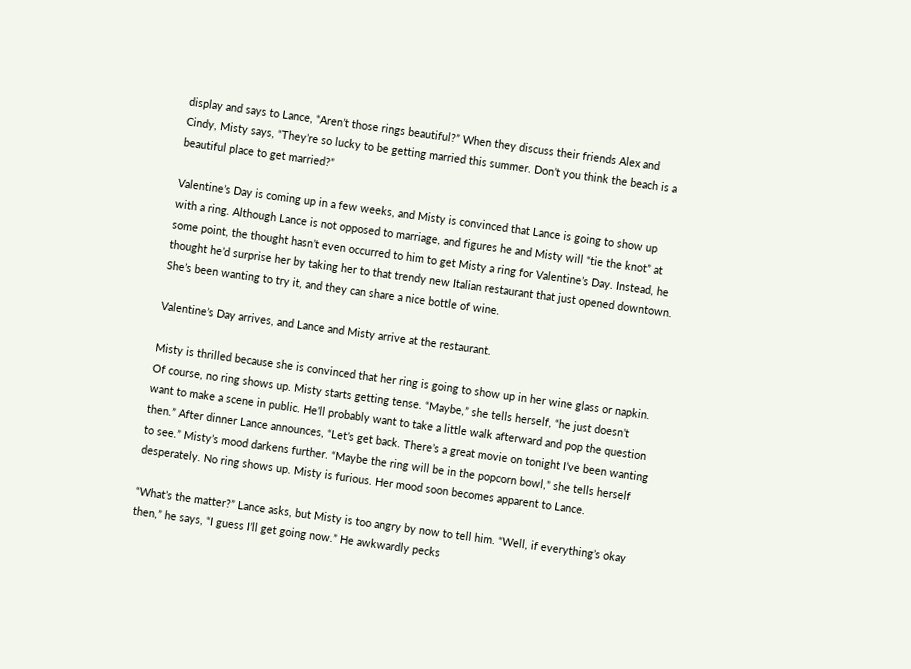display and says to Lance, “Aren’t those rings beautiful?” When they discuss their friends Alex and Cindy, Misty says, “They’re so lucky to be getting married this summer. Don’t you think the beach is a beautiful place to get married?”

Valentine’s Day is coming up in a few weeks, and Misty is convinced that Lance is going to show up with a ring. Although Lance is not opposed to marriage, and figures he and Misty will “tie the knot” at some point, the thought hasn’t even occurred to him to get Misty a ring for Valentine’s Day. Instead, he thought he’d surprise her by taking her to that trendy new Italian restaurant that just opened downtown. She’s been wanting to try it, and they can share a nice bottle of wine.

Valentine’s Day arrives, and Lance and Misty arrive at the restaurant.

Misty is thrilled because she is convinced that her ring is going to show up in her wine glass or napkin. Of course, no ring shows up. Misty starts getting tense. “Maybe,” she tells herself, “he just doesn’t want to make a scene in public. He’ll probably want to take a little walk afterward and pop the question then.” After dinner Lance announces, “Let’s get back. There’s a great movie on tonight I’ve been wanting to see.” Misty’s mood darkens further. “Maybe the ring will be in the popcorn bowl,” she tells herself desperately. No ring shows up. Misty is furious. Her mood soon becomes apparent to Lance.

“What’s the matter?” Lance asks, but Misty is too angry by now to tell him. “Well, if everything’s okay then,” he says, “I guess I’ll get going now.” He awkwardly pecks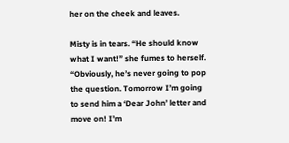her on the cheek and leaves.

Misty is in tears. “He should know what I want!” she fumes to herself. “Obviously, he’s never going to pop the question. Tomorrow I’m going to send him a ‘Dear John’ letter and move on! I’m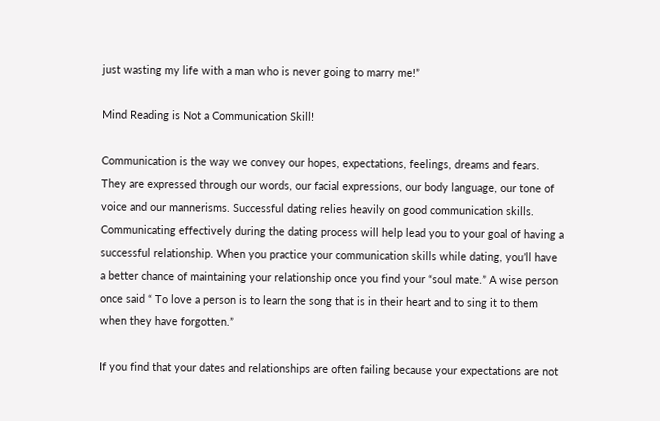just wasting my life with a man who is never going to marry me!”

Mind Reading is Not a Communication Skill!

Communication is the way we convey our hopes, expectations, feelings, dreams and fears. They are expressed through our words, our facial expressions, our body language, our tone of voice and our mannerisms. Successful dating relies heavily on good communication skills. Communicating effectively during the dating process will help lead you to your goal of having a successful relationship. When you practice your communication skills while dating, you’ll have a better chance of maintaining your relationship once you find your “soul mate.” A wise person once said “ To love a person is to learn the song that is in their heart and to sing it to them when they have forgotten.”

If you find that your dates and relationships are often failing because your expectations are not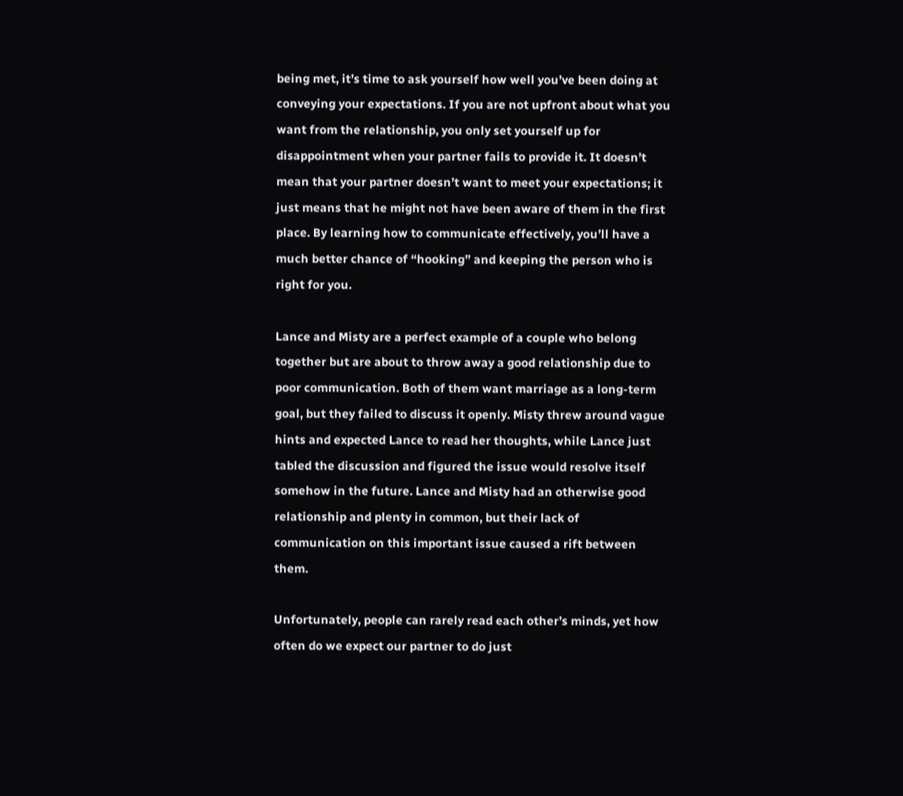being met, it’s time to ask yourself how well you’ve been doing at conveying your expectations. If you are not upfront about what you want from the relationship, you only set yourself up for disappointment when your partner fails to provide it. It doesn’t mean that your partner doesn’t want to meet your expectations; it just means that he might not have been aware of them in the first place. By learning how to communicate effectively, you’ll have a much better chance of “hooking” and keeping the person who is right for you.

Lance and Misty are a perfect example of a couple who belong together but are about to throw away a good relationship due to poor communication. Both of them want marriage as a long-term goal, but they failed to discuss it openly. Misty threw around vague hints and expected Lance to read her thoughts, while Lance just tabled the discussion and figured the issue would resolve itself somehow in the future. Lance and Misty had an otherwise good relationship and plenty in common, but their lack of communication on this important issue caused a rift between them.

Unfortunately, people can rarely read each other’s minds, yet how often do we expect our partner to do just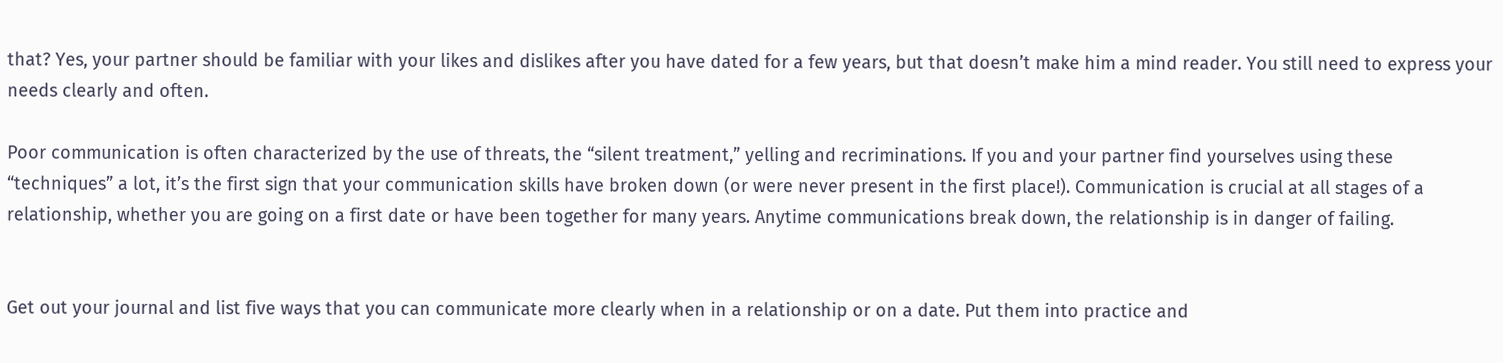that? Yes, your partner should be familiar with your likes and dislikes after you have dated for a few years, but that doesn’t make him a mind reader. You still need to express your needs clearly and often.

Poor communication is often characterized by the use of threats, the “silent treatment,” yelling and recriminations. If you and your partner find yourselves using these “techniques” a lot, it’s the first sign that your communication skills have broken down (or were never present in the first place!). Communication is crucial at all stages of a relationship, whether you are going on a first date or have been together for many years. Anytime communications break down, the relationship is in danger of failing.


Get out your journal and list five ways that you can communicate more clearly when in a relationship or on a date. Put them into practice and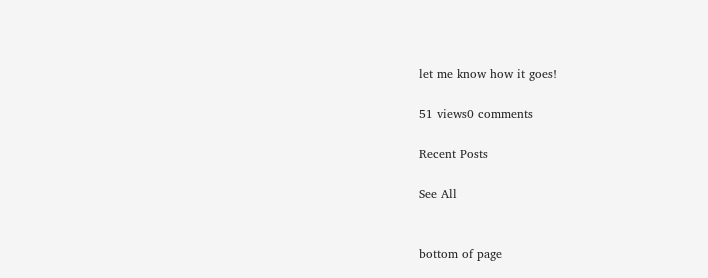let me know how it goes!

51 views0 comments

Recent Posts

See All


bottom of page